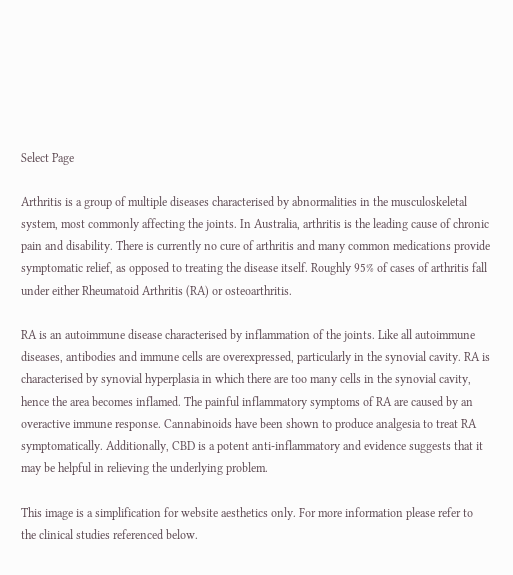Select Page

Arthritis is a group of multiple diseases characterised by abnormalities in the musculoskeletal system, most commonly affecting the joints. In Australia, arthritis is the leading cause of chronic pain and disability. There is currently no cure of arthritis and many common medications provide symptomatic relief, as opposed to treating the disease itself. Roughly 95% of cases of arthritis fall under either Rheumatoid Arthritis (RA) or osteoarthritis.

RA is an autoimmune disease characterised by inflammation of the joints. Like all autoimmune diseases, antibodies and immune cells are overexpressed, particularly in the synovial cavity. RA is characterised by synovial hyperplasia in which there are too many cells in the synovial cavity, hence the area becomes inflamed. The painful inflammatory symptoms of RA are caused by an overactive immune response. Cannabinoids have been shown to produce analgesia to treat RA symptomatically. Additionally, CBD is a potent anti-inflammatory and evidence suggests that it may be helpful in relieving the underlying problem.

This image is a simplification for website aesthetics only. For more information please refer to the clinical studies referenced below.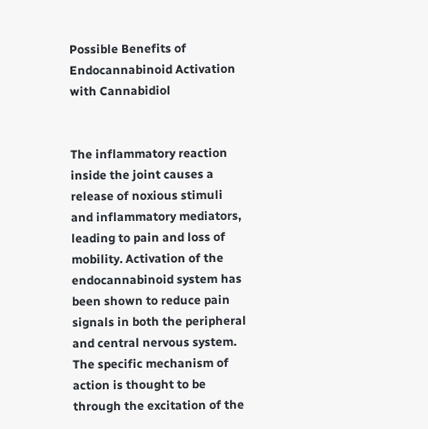Possible Benefits of Endocannabinoid Activation with Cannabidiol


The inflammatory reaction inside the joint causes a release of noxious stimuli and inflammatory mediators, leading to pain and loss of mobility. Activation of the endocannabinoid system has been shown to reduce pain signals in both the peripheral and central nervous system. The specific mechanism of action is thought to be through the excitation of the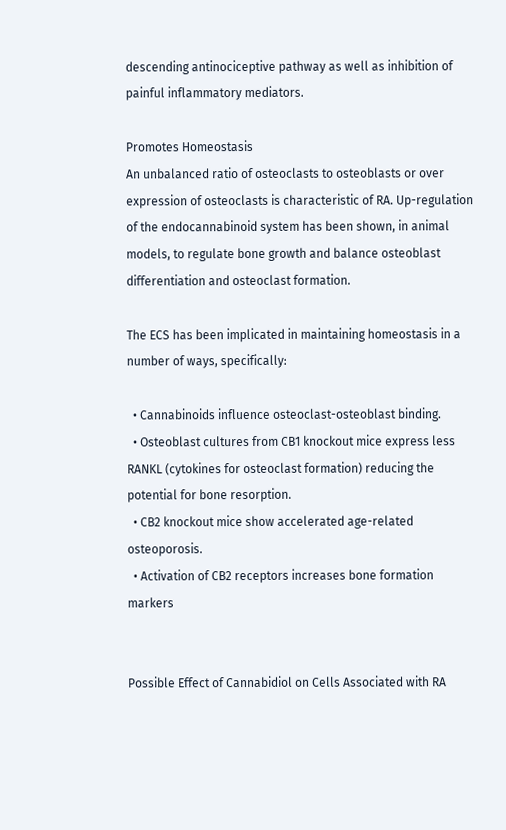descending antinociceptive pathway as well as inhibition of painful inflammatory mediators.

Promotes Homeostasis
An unbalanced ratio of osteoclasts to osteoblasts or over expression of osteoclasts is characteristic of RA. Up-regulation of the endocannabinoid system has been shown, in animal models, to regulate bone growth and balance osteoblast differentiation and osteoclast formation.

The ECS has been implicated in maintaining homeostasis in a number of ways, specifically:

  • Cannabinoids influence osteoclast-osteoblast binding.
  • Osteoblast cultures from CB1 knockout mice express less RANKL (cytokines for osteoclast formation) reducing the potential for bone resorption.
  • CB2 knockout mice show accelerated age-related osteoporosis.
  • Activation of CB2 receptors increases bone formation markers


Possible Effect of Cannabidiol on Cells Associated with RA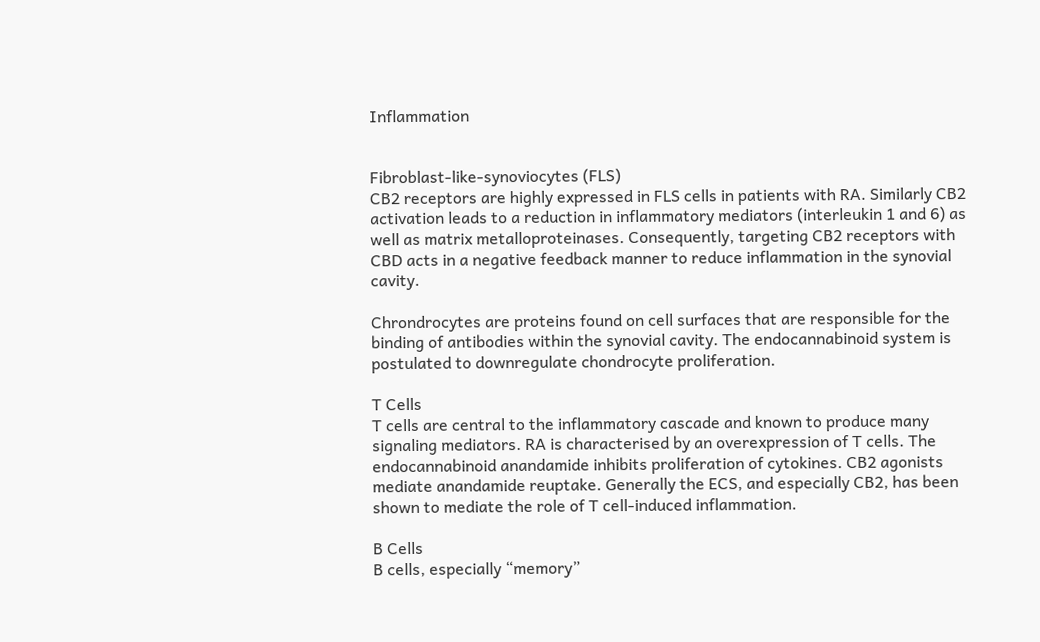Inflammation


Fibroblast-like-synoviocytes (FLS)
CB2 receptors are highly expressed in FLS cells in patients with RA. Similarly CB2 activation leads to a reduction in inflammatory mediators (interleukin 1 and 6) as well as matrix metalloproteinases. Consequently, targeting CB2 receptors with CBD acts in a negative feedback manner to reduce inflammation in the synovial cavity.

Chrondrocytes are proteins found on cell surfaces that are responsible for the binding of antibodies within the synovial cavity. The endocannabinoid system is postulated to downregulate chondrocyte proliferation.

T Cells
T cells are central to the inflammatory cascade and known to produce many signaling mediators. RA is characterised by an overexpression of T cells. The endocannabinoid anandamide inhibits proliferation of cytokines. CB2 agonists mediate anandamide reuptake. Generally the ECS, and especially CB2, has been shown to mediate the role of T cell-induced inflammation.

B Cells
B cells, especially “memory”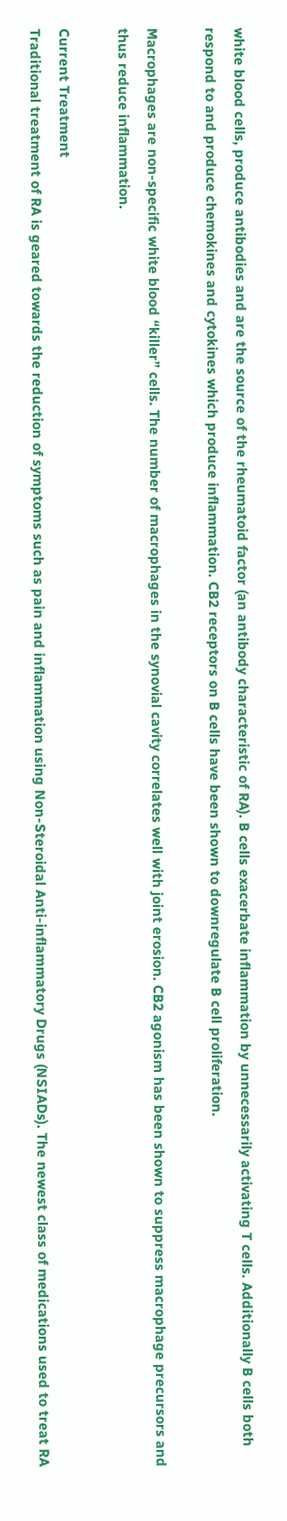white blood cells, produce antibodies and are the source of the rheumatoid factor (an antibody characteristic of RA). B cells exacerbate inflammation by unnecessarily activating T cells. Additionally B cells both respond to and produce chemokines and cytokines which produce inflammation. CB2 receptors on B cells have been shown to downregulate B cell proliferation.

Macrophages are non-specific white blood “killer” cells. The number of macrophages in the synovial cavity correlates well with joint erosion. CB2 agonism has been shown to suppress macrophage precursors and thus reduce inflammation.

Current Treatment
Traditional treatment of RA is geared towards the reduction of symptoms such as pain and inflammation using Non-Steroidal Anti-inflammatory Drugs (NSIADs). The newest class of medications used to treat RA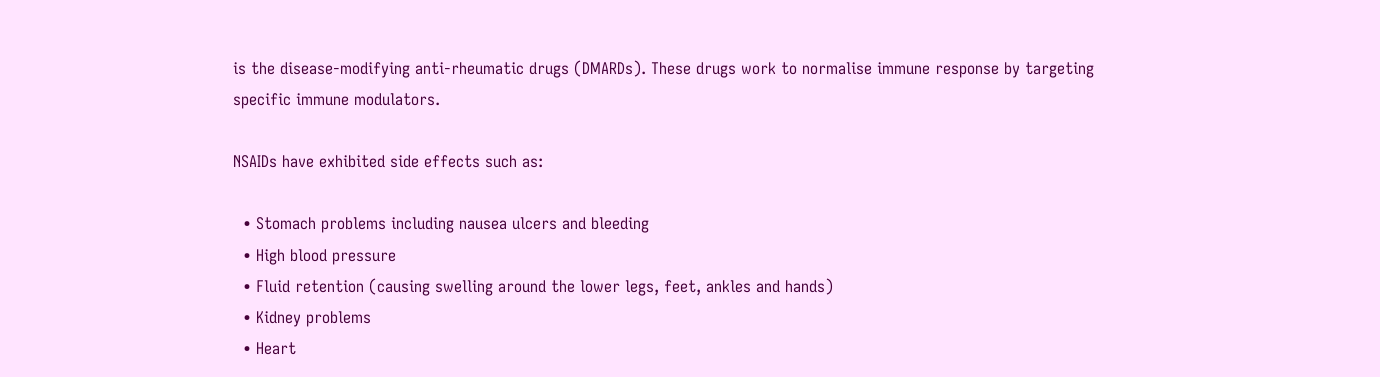is the disease-modifying anti-rheumatic drugs (DMARDs). These drugs work to normalise immune response by targeting specific immune modulators.

NSAIDs have exhibited side effects such as:

  • Stomach problems including nausea ulcers and bleeding
  • High blood pressure
  • Fluid retention (causing swelling around the lower legs, feet, ankles and hands)
  • Kidney problems
  • Heart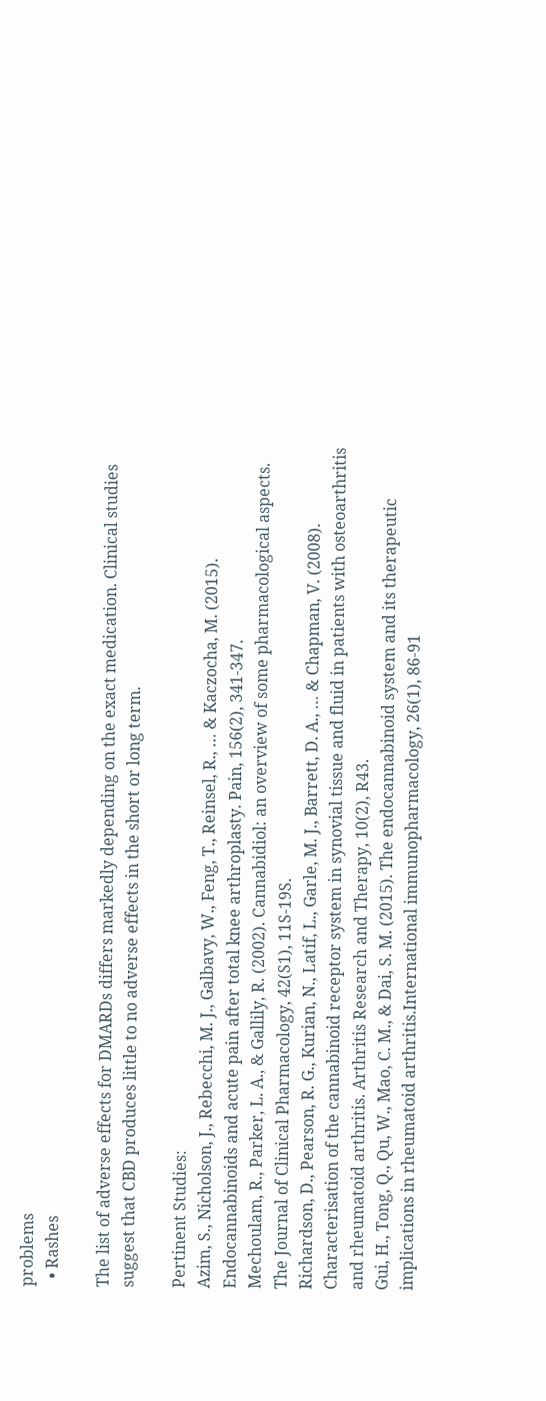problems
  • Rashes

The list of adverse effects for DMARDs differs markedly depending on the exact medication. Clinical studies suggest that CBD produces little to no adverse effects in the short or long term.

Pertinent Studies:
Azim, S., Nicholson, J., Rebecchi, M. J., Galbavy, W., Feng, T., Reinsel, R., … & Kaczocha, M. (2015). Endocannabinoids and acute pain after total knee arthroplasty. Pain, 156(2), 341-347.
Mechoulam, R., Parker, L. A., & Gallily, R. (2002). Cannabidiol: an overview of some pharmacological aspects. The Journal of Clinical Pharmacology, 42(S1), 11S-19S.
Richardson, D., Pearson, R. G., Kurian, N., Latif, L., Garle, M. J., Barrett, D. A., … & Chapman, V. (2008). Characterisation of the cannabinoid receptor system in synovial tissue and fluid in patients with osteoarthritis and rheumatoid arthritis. Arthritis Research and Therapy, 10(2), R43.
Gui, H., Tong, Q., Qu, W., Mao, C. M., & Dai, S. M. (2015). The endocannabinoid system and its therapeutic implications in rheumatoid arthritis.International immunopharmacology, 26(1), 86-91